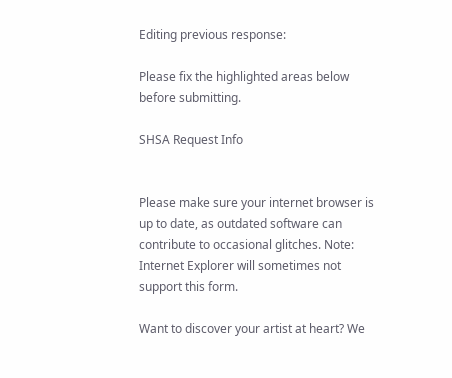Editing previous response:

Please fix the highlighted areas below before submitting.

SHSA Request Info


Please make sure your internet browser is up to date, as outdated software can contribute to occasional glitches. Note: Internet Explorer will sometimes not support this form.

Want to discover your artist at heart? We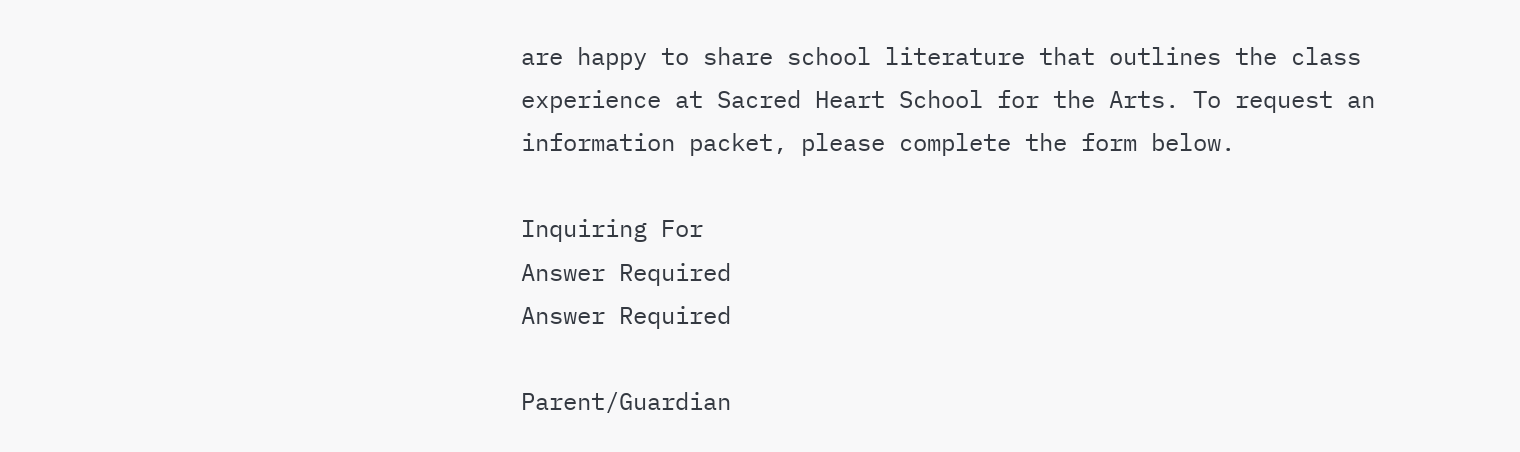are happy to share school literature that outlines the class experience at Sacred Heart School for the Arts. To request an information packet, please complete the form below.

Inquiring For
Answer Required
Answer Required

Parent/Guardian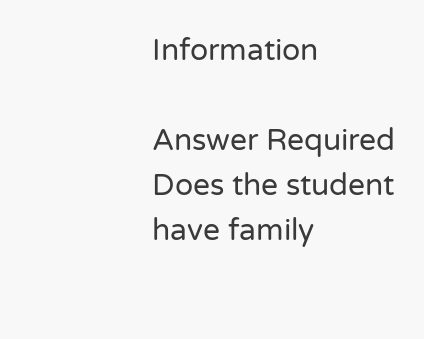Information

Answer Required
Does the student have family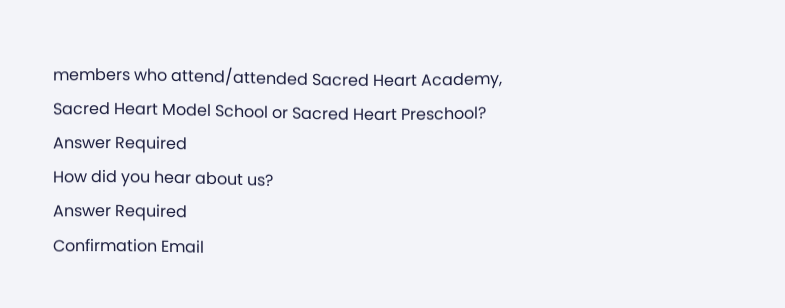members who attend/attended Sacred Heart Academy, Sacred Heart Model School or Sacred Heart Preschool?
Answer Required
How did you hear about us?
Answer Required
Confirmation Email